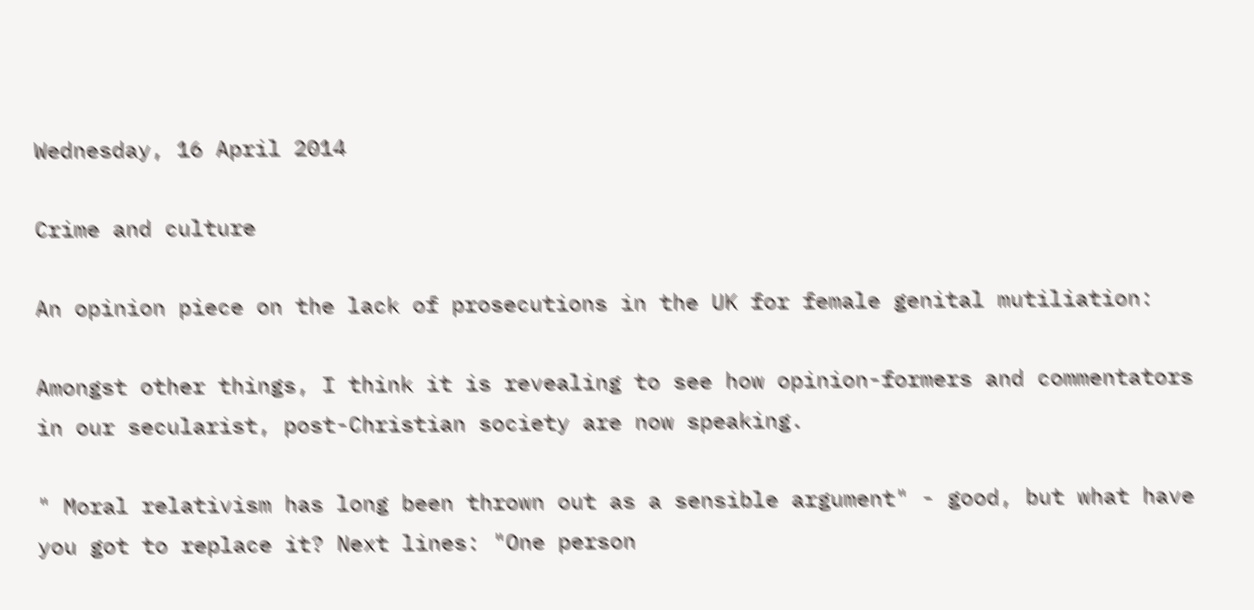Wednesday, 16 April 2014

Crime and culture

An opinion piece on the lack of prosecutions in the UK for female genital mutiliation:

Amongst other things, I think it is revealing to see how opinion-formers and commentators in our secularist, post-Christian society are now speaking.

" Moral relativism has long been thrown out as a sensible argument" - good, but what have you got to replace it? Next lines: "One person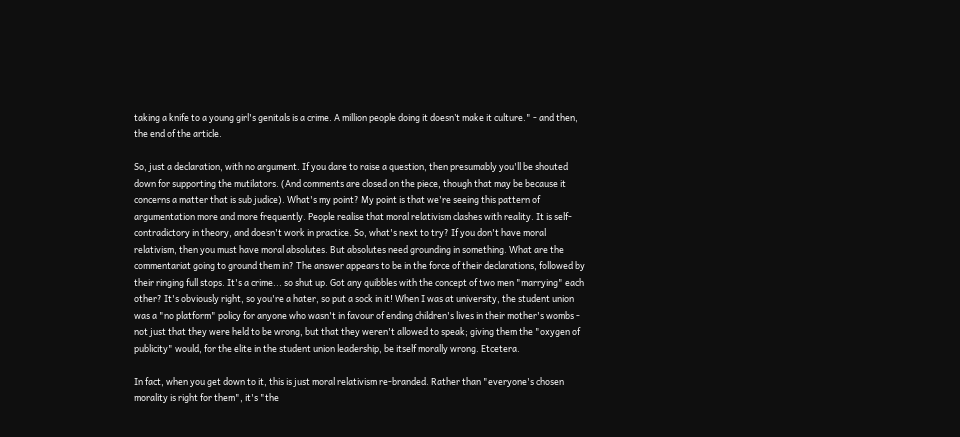taking a knife to a young girl's genitals is a crime. A million people doing it doesn’t make it culture." - and then, the end of the article.

So, just a declaration, with no argument. If you dare to raise a question, then presumably you'll be shouted down for supporting the mutilators. (And comments are closed on the piece, though that may be because it concerns a matter that is sub judice). What's my point? My point is that we're seeing this pattern of argumentation more and more frequently. People realise that moral relativism clashes with reality. It is self-contradictory in theory, and doesn't work in practice. So, what's next to try? If you don't have moral relativism, then you must have moral absolutes. But absolutes need grounding in something. What are the commentariat going to ground them in? The answer appears to be in the force of their declarations, followed by their ringing full stops. It's a crime... so shut up. Got any quibbles with the concept of two men "marrying" each other? It's obviously right, so you're a hater, so put a sock in it! When I was at university, the student union was a "no platform" policy for anyone who wasn't in favour of ending children's lives in their mother's wombs - not just that they were held to be wrong, but that they weren't allowed to speak; giving them the "oxygen of publicity" would, for the elite in the student union leadership, be itself morally wrong. Etcetera.

In fact, when you get down to it, this is just moral relativism re-branded. Rather than "everyone's chosen morality is right for them", it's "the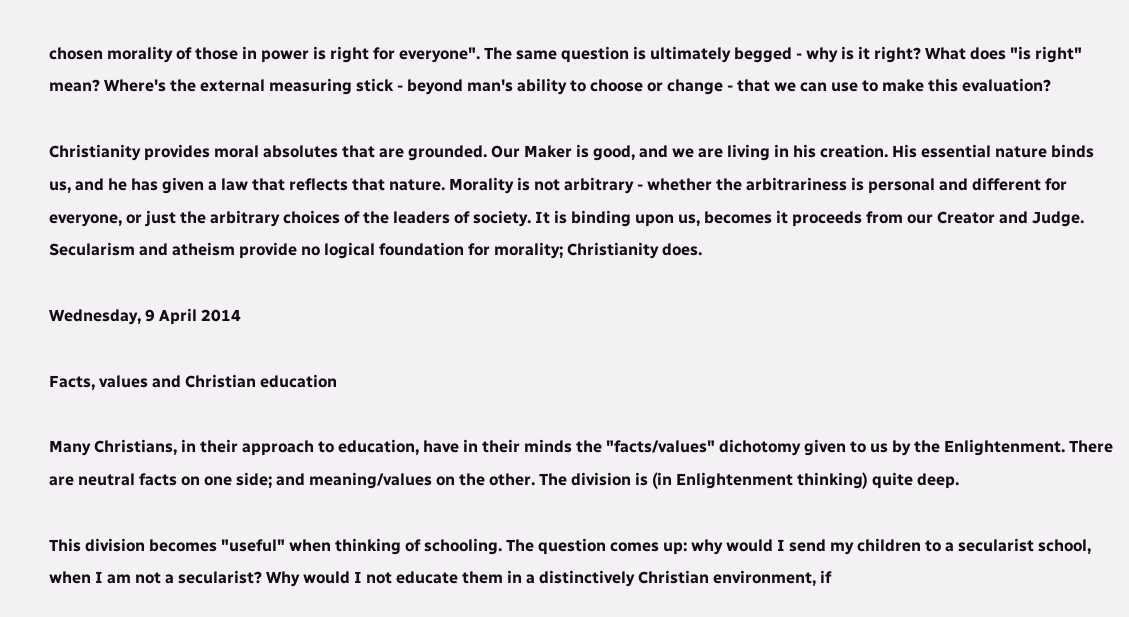chosen morality of those in power is right for everyone". The same question is ultimately begged - why is it right? What does "is right" mean? Where's the external measuring stick - beyond man's ability to choose or change - that we can use to make this evaluation?

Christianity provides moral absolutes that are grounded. Our Maker is good, and we are living in his creation. His essential nature binds us, and he has given a law that reflects that nature. Morality is not arbitrary - whether the arbitrariness is personal and different for everyone, or just the arbitrary choices of the leaders of society. It is binding upon us, becomes it proceeds from our Creator and Judge. Secularism and atheism provide no logical foundation for morality; Christianity does.

Wednesday, 9 April 2014

Facts, values and Christian education

Many Christians, in their approach to education, have in their minds the "facts/values" dichotomy given to us by the Enlightenment. There are neutral facts on one side; and meaning/values on the other. The division is (in Enlightenment thinking) quite deep.

This division becomes "useful" when thinking of schooling. The question comes up: why would I send my children to a secularist school, when I am not a secularist? Why would I not educate them in a distinctively Christian environment, if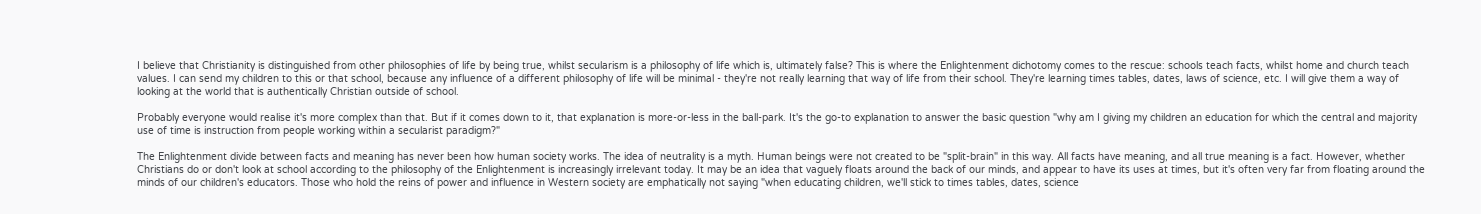I believe that Christianity is distinguished from other philosophies of life by being true, whilst secularism is a philosophy of life which is, ultimately false? This is where the Enlightenment dichotomy comes to the rescue: schools teach facts, whilst home and church teach values. I can send my children to this or that school, because any influence of a different philosophy of life will be minimal - they're not really learning that way of life from their school. They're learning times tables, dates, laws of science, etc. I will give them a way of looking at the world that is authentically Christian outside of school.

Probably everyone would realise it's more complex than that. But if it comes down to it, that explanation is more-or-less in the ball-park. It's the go-to explanation to answer the basic question "why am I giving my children an education for which the central and majority use of time is instruction from people working within a secularist paradigm?"

The Enlightenment divide between facts and meaning has never been how human society works. The idea of neutrality is a myth. Human beings were not created to be "split-brain" in this way. All facts have meaning, and all true meaning is a fact. However, whether Christians do or don't look at school according to the philosophy of the Enlightenment is increasingly irrelevant today. It may be an idea that vaguely floats around the back of our minds, and appear to have its uses at times, but it's often very far from floating around the minds of our children's educators. Those who hold the reins of power and influence in Western society are emphatically not saying "when educating children, we'll stick to times tables, dates, science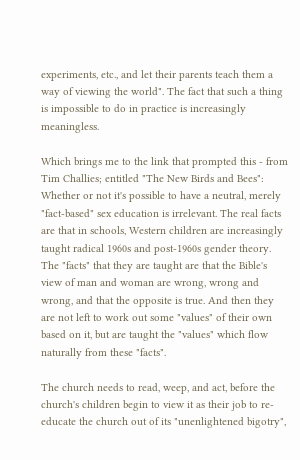experiments, etc., and let their parents teach them a way of viewing the world". The fact that such a thing is impossible to do in practice is increasingly meaningless.

Which brings me to the link that prompted this - from Tim Challies; entitled "The New Birds and Bees": Whether or not it's possible to have a neutral, merely "fact-based" sex education is irrelevant. The real facts are that in schools, Western children are increasingly taught radical 1960s and post-1960s gender theory. The "facts" that they are taught are that the Bible's view of man and woman are wrong, wrong and wrong, and that the opposite is true. And then they are not left to work out some "values" of their own based on it, but are taught the "values" which flow naturally from these "facts".

The church needs to read, weep, and act, before the church's children begin to view it as their job to re-educate the church out of its "unenlightened bigotry",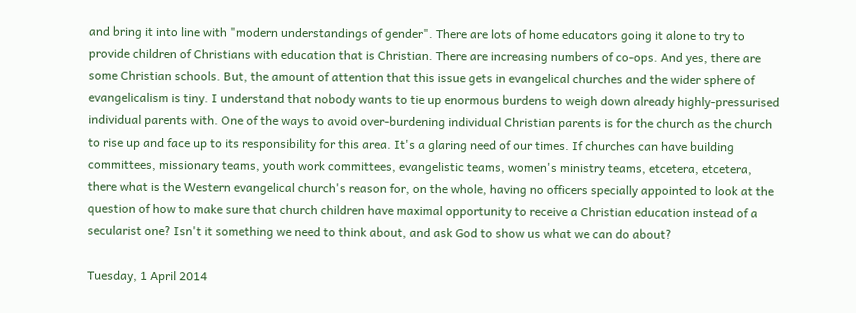and bring it into line with "modern understandings of gender". There are lots of home educators going it alone to try to provide children of Christians with education that is Christian. There are increasing numbers of co-ops. And yes, there are some Christian schools. But, the amount of attention that this issue gets in evangelical churches and the wider sphere of evangelicalism is tiny. I understand that nobody wants to tie up enormous burdens to weigh down already highly-pressurised individual parents with. One of the ways to avoid over-burdening individual Christian parents is for the church as the church to rise up and face up to its responsibility for this area. It's a glaring need of our times. If churches can have building committees, missionary teams, youth work committees, evangelistic teams, women's ministry teams, etcetera, etcetera, there what is the Western evangelical church's reason for, on the whole, having no officers specially appointed to look at the question of how to make sure that church children have maximal opportunity to receive a Christian education instead of a secularist one? Isn't it something we need to think about, and ask God to show us what we can do about?

Tuesday, 1 April 2014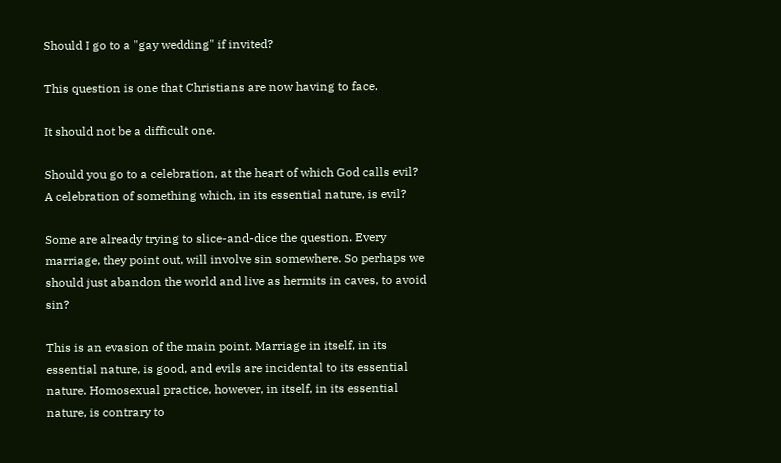Should I go to a "gay wedding" if invited?

This question is one that Christians are now having to face.

It should not be a difficult one.

Should you go to a celebration, at the heart of which God calls evil? A celebration of something which, in its essential nature, is evil?

Some are already trying to slice-and-dice the question. Every marriage, they point out, will involve sin somewhere. So perhaps we should just abandon the world and live as hermits in caves, to avoid sin?

This is an evasion of the main point. Marriage in itself, in its essential nature, is good, and evils are incidental to its essential nature. Homosexual practice, however, in itself, in its essential nature, is contrary to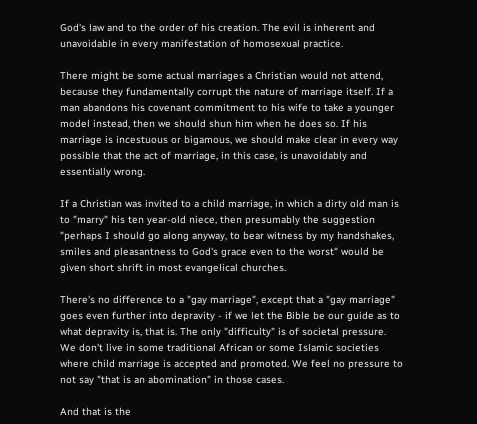God's law and to the order of his creation. The evil is inherent and unavoidable in every manifestation of homosexual practice.

There might be some actual marriages a Christian would not attend, because they fundamentally corrupt the nature of marriage itself. If a man abandons his covenant commitment to his wife to take a younger model instead, then we should shun him when he does so. If his marriage is incestuous or bigamous, we should make clear in every way possible that the act of marriage, in this case, is unavoidably and essentially wrong.

If a Christian was invited to a child marriage, in which a dirty old man is to "marry" his ten year-old niece, then presumably the suggestion "perhaps I should go along anyway, to bear witness by my handshakes, smiles and pleasantness to God's grace even to the worst" would be given short shrift in most evangelical churches.

There's no difference to a "gay marriage", except that a "gay marriage" goes even further into depravity - if we let the Bible be our guide as to what depravity is, that is. The only "difficulty" is of societal pressure. We don't live in some traditional African or some Islamic societies where child marriage is accepted and promoted. We feel no pressure to not say "that is an abomination" in those cases.

And that is the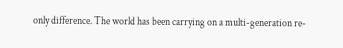only difference. The world has been carrying on a multi-generation re-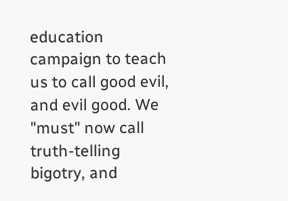education campaign to teach us to call good evil, and evil good. We "must" now call truth-telling bigotry, and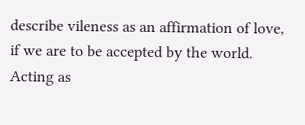describe vileness as an affirmation of love, if we are to be accepted by the world. Acting as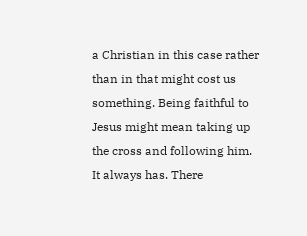a Christian in this case rather than in that might cost us something. Being faithful to Jesus might mean taking up the cross and following him. It always has. There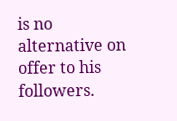is no alternative on offer to his followers.